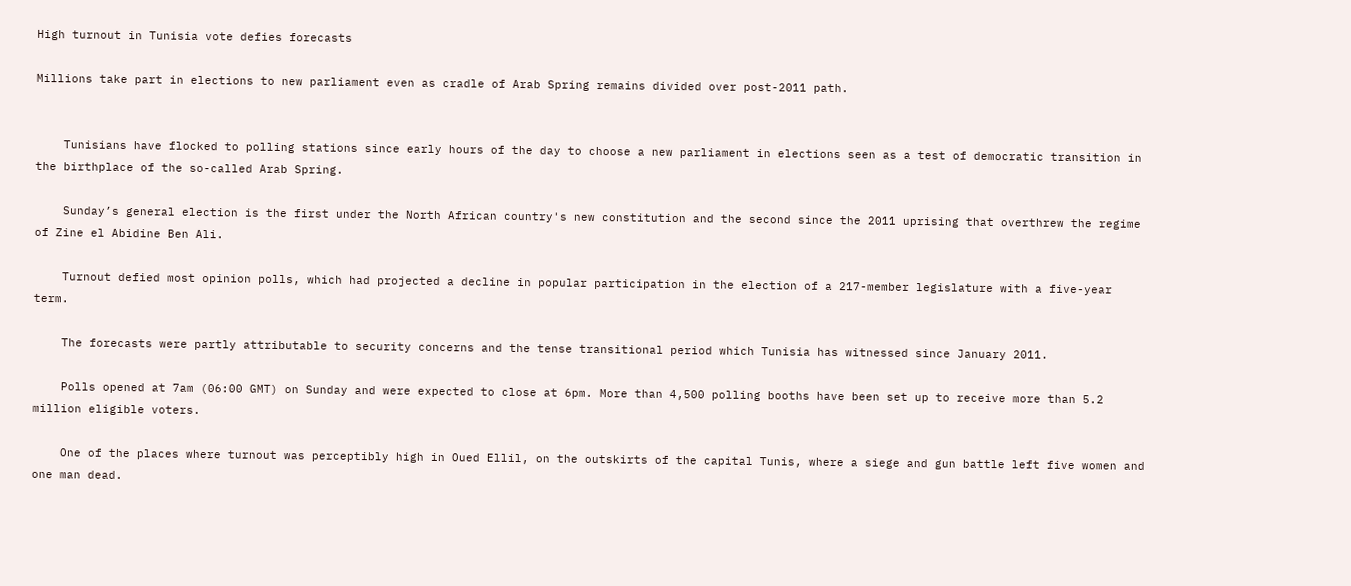High turnout in Tunisia vote defies forecasts

Millions take part in elections to new parliament even as cradle of Arab Spring remains divided over post-2011 path.


    Tunisians have flocked to polling stations since early hours of the day to choose a new parliament in elections seen as a test of democratic transition in the birthplace of the so-called Arab Spring.

    Sunday’s general election is the first under the North African country's new constitution and the second since the 2011 uprising that overthrew the regime of Zine el Abidine Ben Ali.

    Turnout defied most opinion polls, which had projected a decline in popular participation in the election of a 217-member legislature with a five-year term.

    The forecasts were partly attributable to security concerns and the tense transitional period which Tunisia has witnessed since January 2011.

    Polls opened at 7am (06:00 GMT) on Sunday and were expected to close at 6pm. More than 4,500 polling booths have been set up to receive more than 5.2 million eligible voters.

    One of the places where turnout was perceptibly high in Oued Ellil, on the outskirts of the capital Tunis, where a siege and gun battle left five women and one man dead.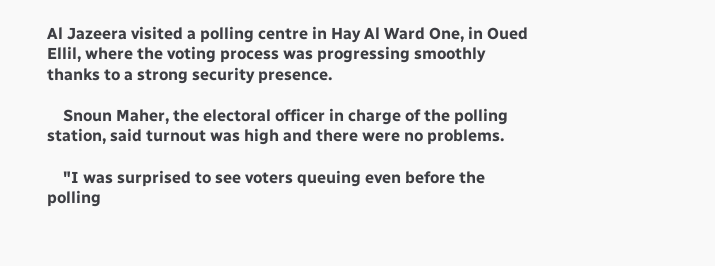Al Jazeera visited a polling centre in Hay Al Ward One, in Oued Ellil, where the voting process was progressing smoothly thanks to a strong security presence.

    Snoun Maher, the electoral officer in charge of the polling station, said turnout was high and there were no problems.

    "I was surprised to see voters queuing even before the polling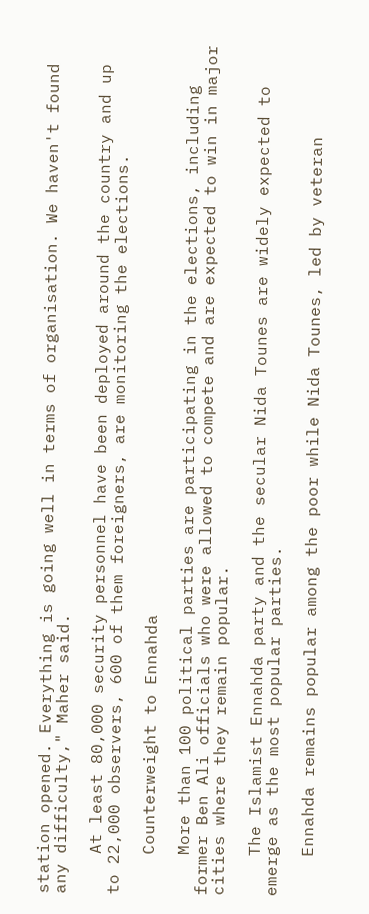station opened. Everything is going well in terms of organisation. We haven't found any difficulty," Maher said.

    At least 80,000 security personnel have been deployed around the country and up to 22,000 observers, 600 of them foreigners, are monitoring the elections.

    Counterweight to Ennahda

    More than 100 political parties are participating in the elections, including former Ben Ali officials who were allowed to compete and are expected to win in major cities where they remain popular.

    The Islamist Ennahda party and the secular Nida Tounes are widely expected to emerge as the most popular parties.

    Ennahda remains popular among the poor while Nida Tounes, led by veteran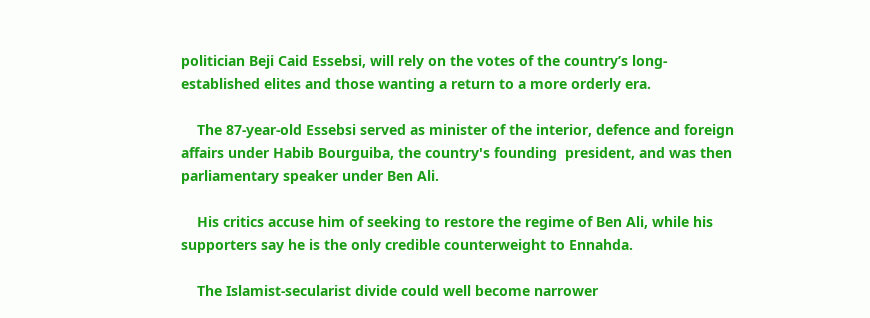politician Beji Caid Essebsi, will rely on the votes of the country’s long-established elites and those wanting a return to a more orderly era.

    The 87-year-old Essebsi served as minister of the interior, defence and foreign affairs under Habib Bourguiba, the country's founding  president, and was then parliamentary speaker under Ben Ali.

    His critics accuse him of seeking to restore the regime of Ben Ali, while his supporters say he is the only credible counterweight to Ennahda.

    The Islamist-secularist divide could well become narrower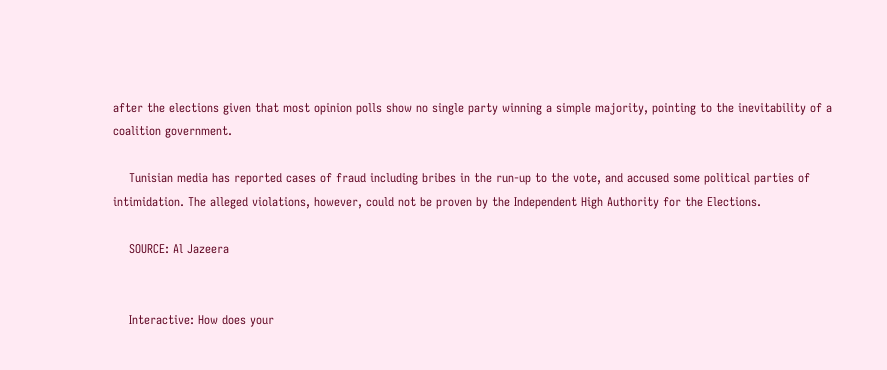after the elections given that most opinion polls show no single party winning a simple majority, pointing to the inevitability of a coalition government.

    Tunisian media has reported cases of fraud including bribes in the run-up to the vote, and accused some political parties of intimidation. The alleged violations, however, could not be proven by the Independent High Authority for the Elections.

    SOURCE: Al Jazeera


    Interactive: How does your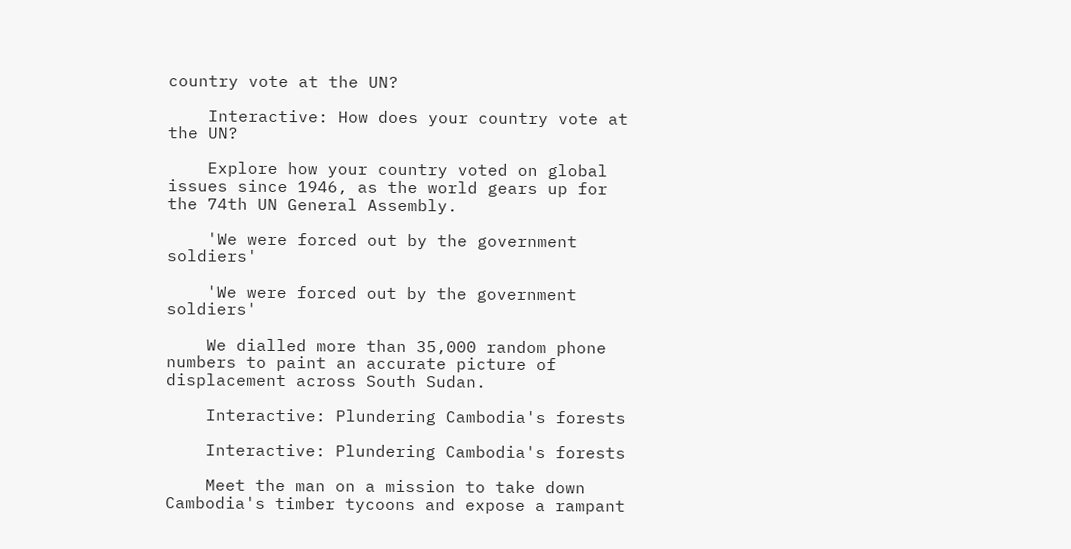country vote at the UN?

    Interactive: How does your country vote at the UN?

    Explore how your country voted on global issues since 1946, as the world gears up for the 74th UN General Assembly.

    'We were forced out by the government soldiers'

    'We were forced out by the government soldiers'

    We dialled more than 35,000 random phone numbers to paint an accurate picture of displacement across South Sudan.

    Interactive: Plundering Cambodia's forests

    Interactive: Plundering Cambodia's forests

    Meet the man on a mission to take down Cambodia's timber tycoons and expose a rampant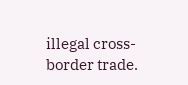illegal cross-border trade.